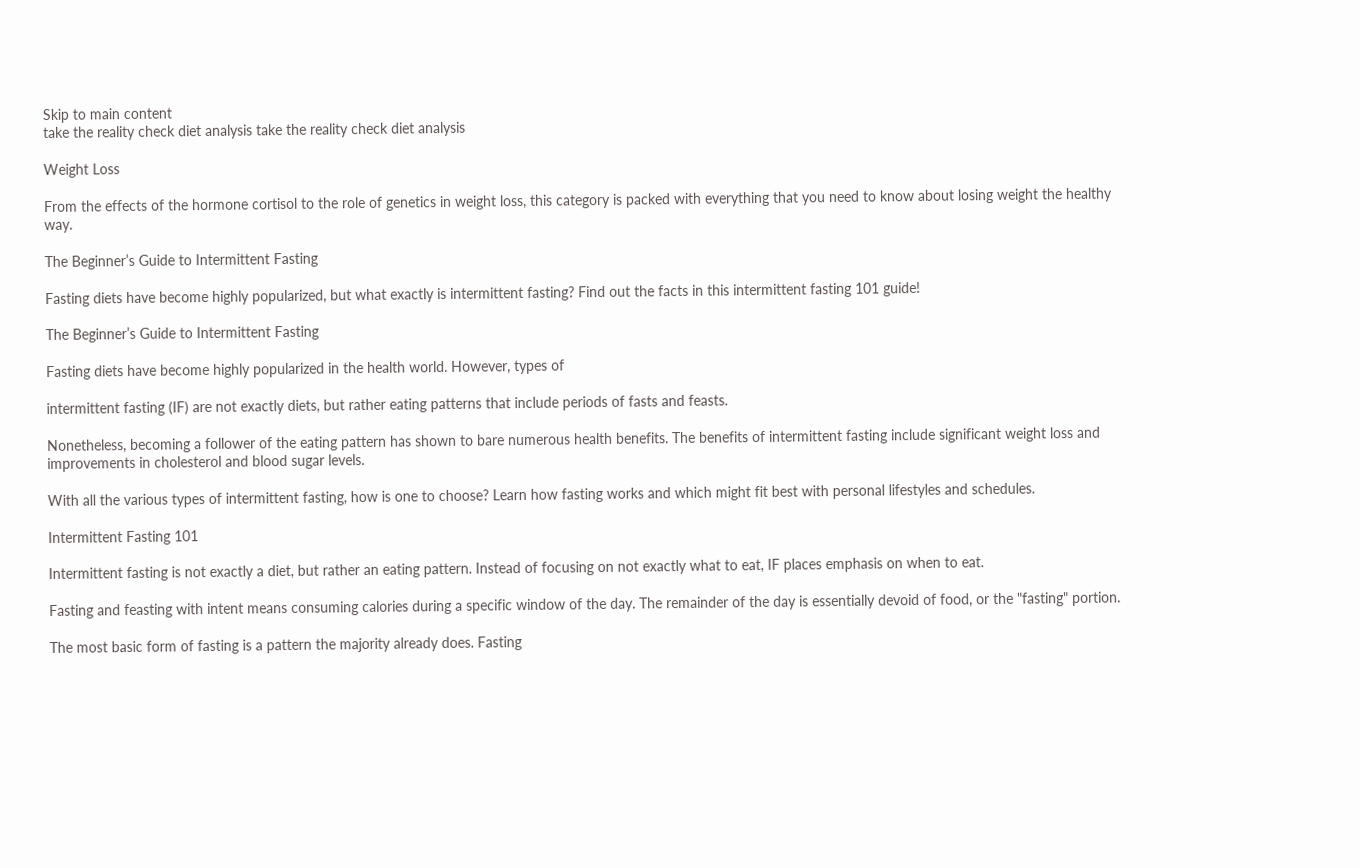Skip to main content
take the reality check diet analysis take the reality check diet analysis

Weight Loss

From the effects of the hormone cortisol to the role of genetics in weight loss, this category is packed with everything that you need to know about losing weight the healthy way.

The Beginner’s Guide to Intermittent Fasting

Fasting diets have become highly popularized, but what exactly is intermittent fasting? Find out the facts in this intermittent fasting 101 guide!

The Beginner’s Guide to Intermittent Fasting

Fasting diets have become highly popularized in the health world. However, types of

intermittent fasting (IF) are not exactly diets, but rather eating patterns that include periods of fasts and feasts.

Nonetheless, becoming a follower of the eating pattern has shown to bare numerous health benefits. The benefits of intermittent fasting include significant weight loss and improvements in cholesterol and blood sugar levels.

With all the various types of intermittent fasting, how is one to choose? Learn how fasting works and which might fit best with personal lifestyles and schedules.

Intermittent Fasting 101

Intermittent fasting is not exactly a diet, but rather an eating pattern. Instead of focusing on not exactly what to eat, IF places emphasis on when to eat.

Fasting and feasting with intent means consuming calories during a specific window of the day. The remainder of the day is essentially devoid of food, or the "fasting" portion.

The most basic form of fasting is a pattern the majority already does. Fasting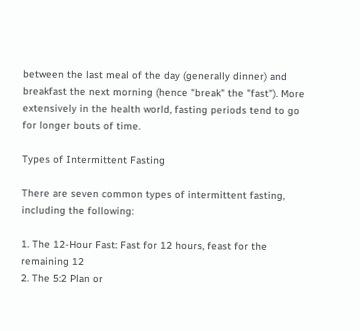between the last meal of the day (generally dinner) and breakfast the next morning (hence "break" the "fast"). More extensively in the health world, fasting periods tend to go for longer bouts of time.

Types of Intermittent Fasting

There are seven common types of intermittent fasting, including the following:

1. The 12-Hour Fast: Fast for 12 hours, feast for the remaining 12
2. The 5:2 Plan or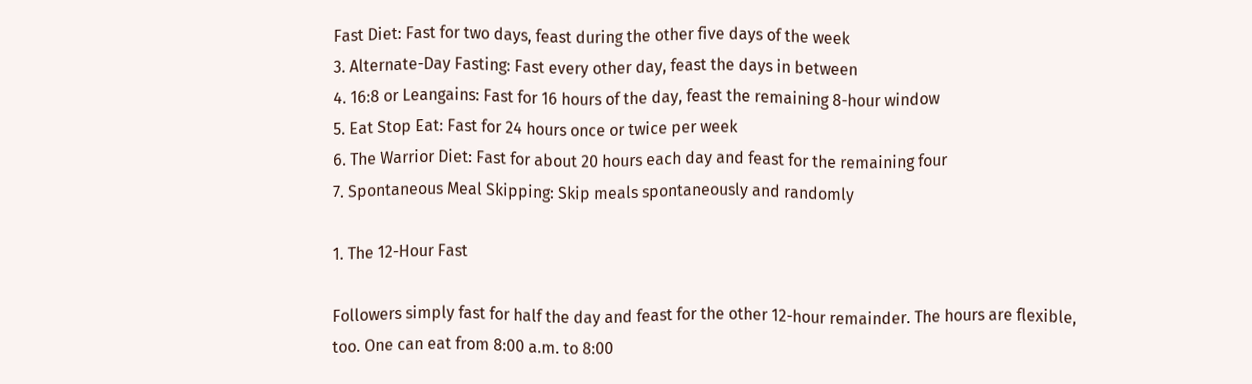Fast Diet: Fast for two days, feast during the other five days of the week
3. Alternate-Day Fasting: Fast every other day, feast the days in between
4. 16:8 or Leangains: Fast for 16 hours of the day, feast the remaining 8-hour window
5. Eat Stop Eat: Fast for 24 hours once or twice per week
6. The Warrior Diet: Fast for about 20 hours each day and feast for the remaining four
7. Spontaneous Meal Skipping: Skip meals spontaneously and randomly

1. The 12-Hour Fast

Followers simply fast for half the day and feast for the other 12-hour remainder. The hours are flexible, too. One can eat from 8:00 a.m. to 8:00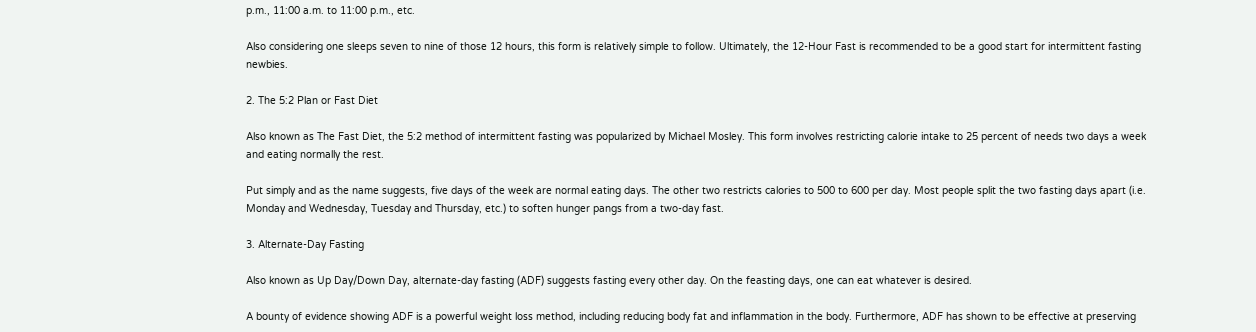p.m., 11:00 a.m. to 11:00 p.m., etc.

Also considering one sleeps seven to nine of those 12 hours, this form is relatively simple to follow. Ultimately, the 12-Hour Fast is recommended to be a good start for intermittent fasting newbies.

2. The 5:2 Plan or Fast Diet

Also known as The Fast Diet, the 5:2 method of intermittent fasting was popularized by Michael Mosley. This form involves restricting calorie intake to 25 percent of needs two days a week and eating normally the rest.

Put simply and as the name suggests, five days of the week are normal eating days. The other two restricts calories to 500 to 600 per day. Most people split the two fasting days apart (i.e. Monday and Wednesday, Tuesday and Thursday, etc.) to soften hunger pangs from a two-day fast.

3. Alternate-Day Fasting

Also known as Up Day/Down Day, alternate-day fasting (ADF) suggests fasting every other day. On the feasting days, one can eat whatever is desired.

A bounty of evidence showing ADF is a powerful weight loss method, including reducing body fat and inflammation in the body. Furthermore, ADF has shown to be effective at preserving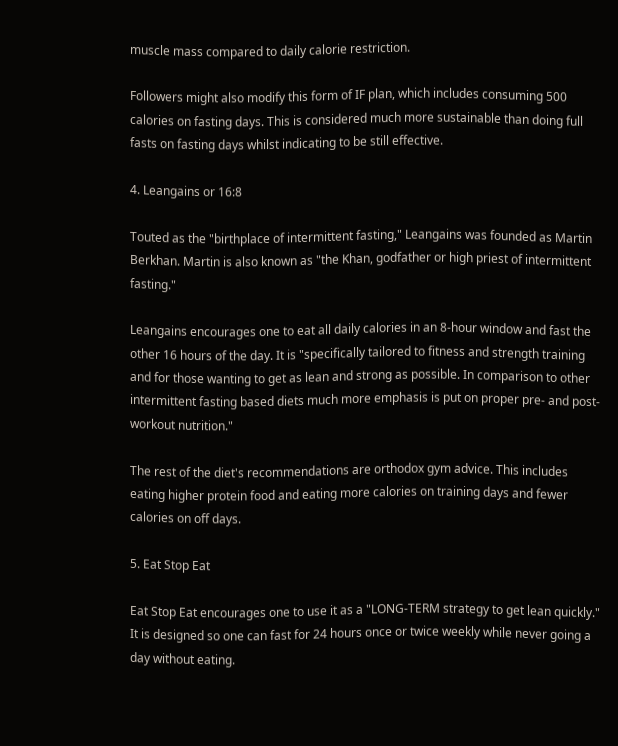muscle mass compared to daily calorie restriction.

Followers might also modify this form of IF plan, which includes consuming 500 calories on fasting days. This is considered much more sustainable than doing full fasts on fasting days whilst indicating to be still effective.

4. Leangains or 16:8

Touted as the "birthplace of intermittent fasting," Leangains was founded as Martin Berkhan. Martin is also known as "the Khan, godfather or high priest of intermittent fasting."

Leangains encourages one to eat all daily calories in an 8-hour window and fast the other 16 hours of the day. It is "specifically tailored to fitness and strength training and for those wanting to get as lean and strong as possible. In comparison to other intermittent fasting based diets much more emphasis is put on proper pre- and post-workout nutrition."

The rest of the diet's recommendations are orthodox gym advice. This includes eating higher protein food and eating more calories on training days and fewer calories on off days.

5. Eat Stop Eat

Eat Stop Eat encourages one to use it as a "LONG-TERM strategy to get lean quickly." It is designed so one can fast for 24 hours once or twice weekly while never going a day without eating.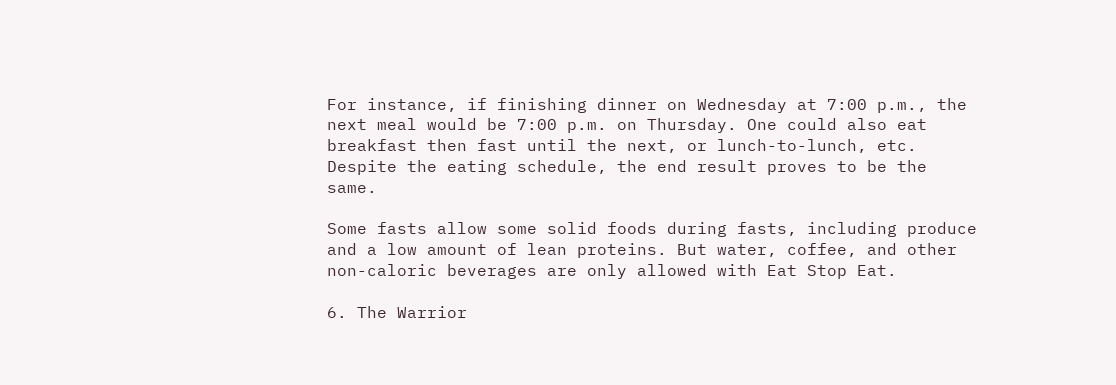For instance, if finishing dinner on Wednesday at 7:00 p.m., the next meal would be 7:00 p.m. on Thursday. One could also eat breakfast then fast until the next, or lunch-to-lunch, etc. Despite the eating schedule, the end result proves to be the same.

Some fasts allow some solid foods during fasts, including produce and a low amount of lean proteins. But water, coffee, and other non-caloric beverages are only allowed with Eat Stop Eat.

6. The Warrior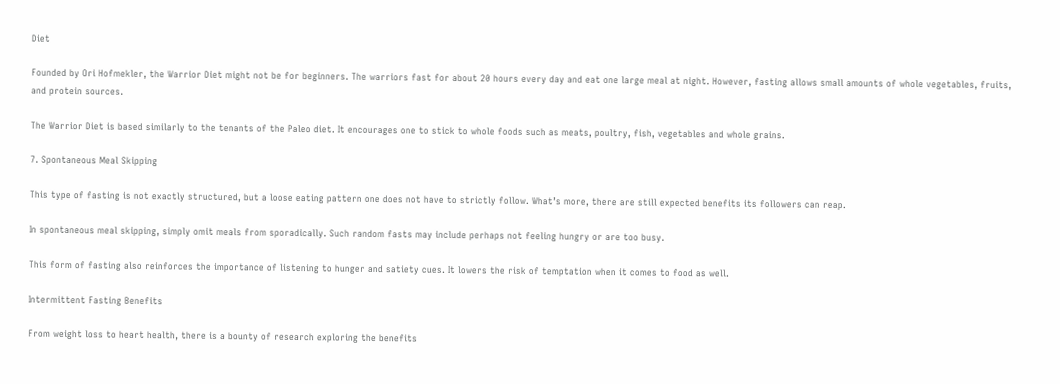Diet

Founded by Ori Hofmekler, the Warrior Diet might not be for beginners. The warriors fast for about 20 hours every day and eat one large meal at night. However, fasting allows small amounts of whole vegetables, fruits, and protein sources.

The Warrior Diet is based similarly to the tenants of the Paleo diet. It encourages one to stick to whole foods such as meats, poultry, fish, vegetables and whole grains.

7. Spontaneous Meal Skipping

This type of fasting is not exactly structured, but a loose eating pattern one does not have to strictly follow. What’s more, there are still expected benefits its followers can reap.

In spontaneous meal skipping, simply omit meals from sporadically. Such random fasts may include perhaps not feeling hungry or are too busy.

This form of fasting also reinforces the importance of listening to hunger and satiety cues. It lowers the risk of temptation when it comes to food as well.

Intermittent Fasting Benefits

From weight loss to heart health, there is a bounty of research exploring the benefits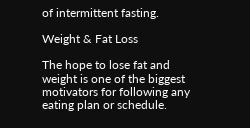of intermittent fasting.

Weight & Fat Loss

The hope to lose fat and weight is one of the biggest motivators for following any eating plan or schedule.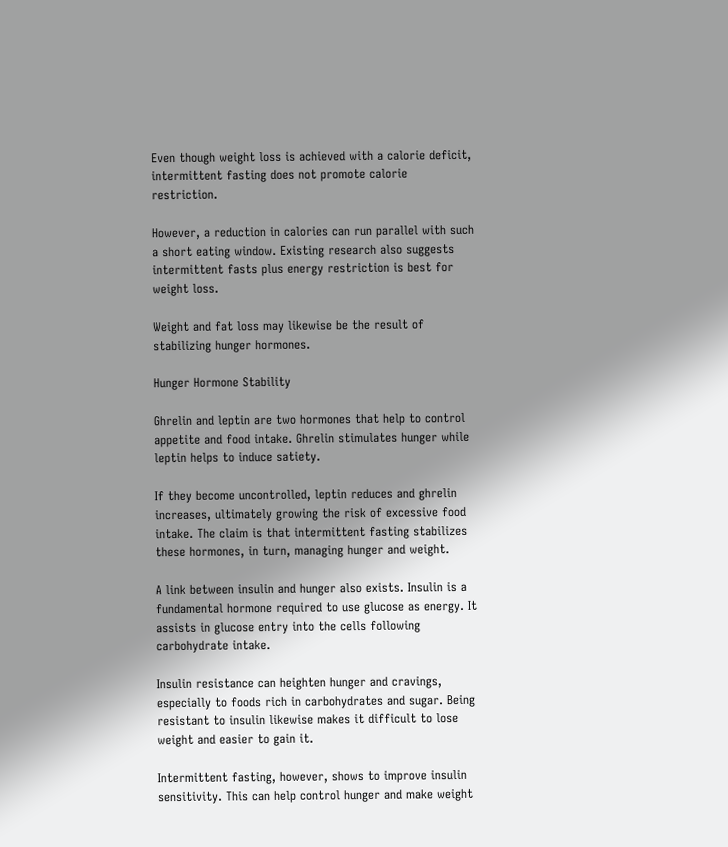Even though weight loss is achieved with a calorie deficit, intermittent fasting does not promote calorie restriction.

However, a reduction in calories can run parallel with such a short eating window. Existing research also suggests intermittent fasts plus energy restriction is best for weight loss.

Weight and fat loss may likewise be the result of stabilizing hunger hormones.

Hunger Hormone Stability

Ghrelin and leptin are two hormones that help to control appetite and food intake. Ghrelin stimulates hunger while leptin helps to induce satiety.

If they become uncontrolled, leptin reduces and ghrelin increases, ultimately growing the risk of excessive food intake. The claim is that intermittent fasting stabilizes these hormones, in turn, managing hunger and weight.

A link between insulin and hunger also exists. Insulin is a fundamental hormone required to use glucose as energy. It assists in glucose entry into the cells following carbohydrate intake.

Insulin resistance can heighten hunger and cravings, especially to foods rich in carbohydrates and sugar. Being resistant to insulin likewise makes it difficult to lose weight and easier to gain it.

Intermittent fasting, however, shows to improve insulin sensitivity. This can help control hunger and make weight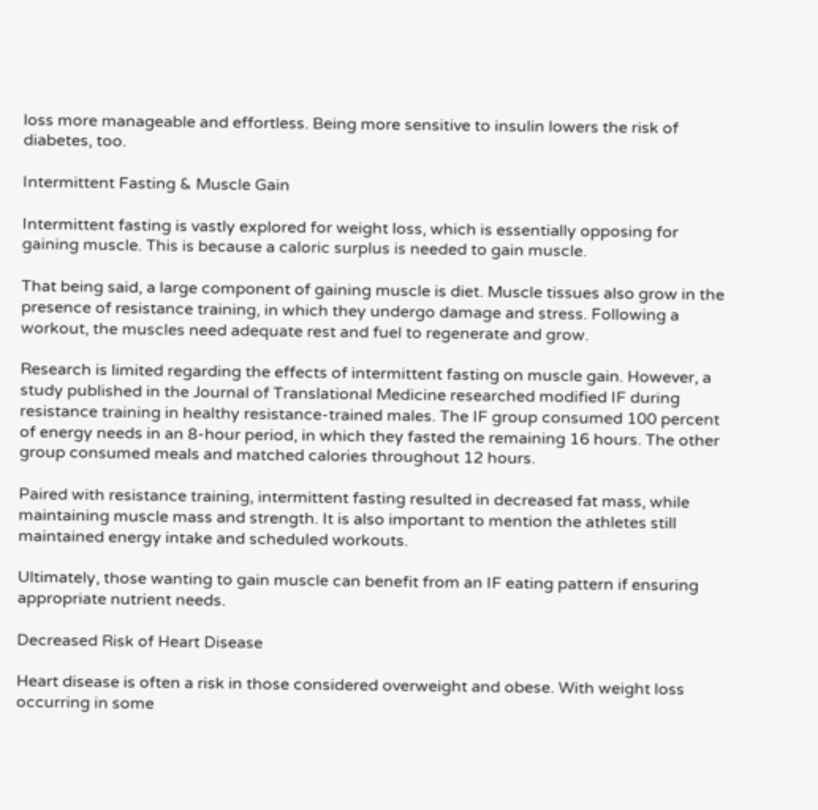loss more manageable and effortless. Being more sensitive to insulin lowers the risk of diabetes, too.

Intermittent Fasting & Muscle Gain

Intermittent fasting is vastly explored for weight loss, which is essentially opposing for gaining muscle. This is because a caloric surplus is needed to gain muscle.

That being said, a large component of gaining muscle is diet. Muscle tissues also grow in the presence of resistance training, in which they undergo damage and stress. Following a workout, the muscles need adequate rest and fuel to regenerate and grow.

Research is limited regarding the effects of intermittent fasting on muscle gain. However, a study published in the Journal of Translational Medicine researched modified IF during resistance training in healthy resistance-trained males. The IF group consumed 100 percent of energy needs in an 8-hour period, in which they fasted the remaining 16 hours. The other group consumed meals and matched calories throughout 12 hours.

Paired with resistance training, intermittent fasting resulted in decreased fat mass, while maintaining muscle mass and strength. It is also important to mention the athletes still maintained energy intake and scheduled workouts.

Ultimately, those wanting to gain muscle can benefit from an IF eating pattern if ensuring appropriate nutrient needs.

Decreased Risk of Heart Disease

Heart disease is often a risk in those considered overweight and obese. With weight loss occurring in some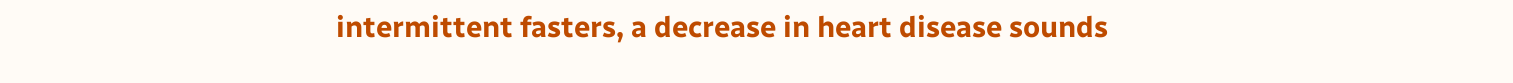intermittent fasters, a decrease in heart disease sounds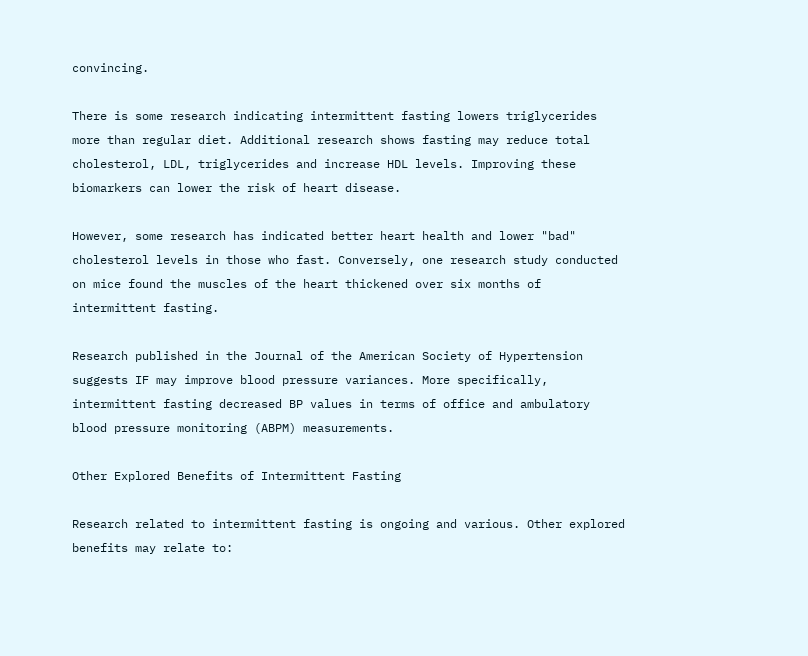convincing.

There is some research indicating intermittent fasting lowers triglycerides more than regular diet. Additional research shows fasting may reduce total cholesterol, LDL, triglycerides and increase HDL levels. Improving these biomarkers can lower the risk of heart disease.

However, some research has indicated better heart health and lower "bad" cholesterol levels in those who fast. Conversely, one research study conducted on mice found the muscles of the heart thickened over six months of intermittent fasting.

Research published in the Journal of the American Society of Hypertension suggests IF may improve blood pressure variances. More specifically, intermittent fasting decreased BP values in terms of office and ambulatory blood pressure monitoring (ABPM) measurements.

Other Explored Benefits of Intermittent Fasting

Research related to intermittent fasting is ongoing and various. Other explored benefits may relate to: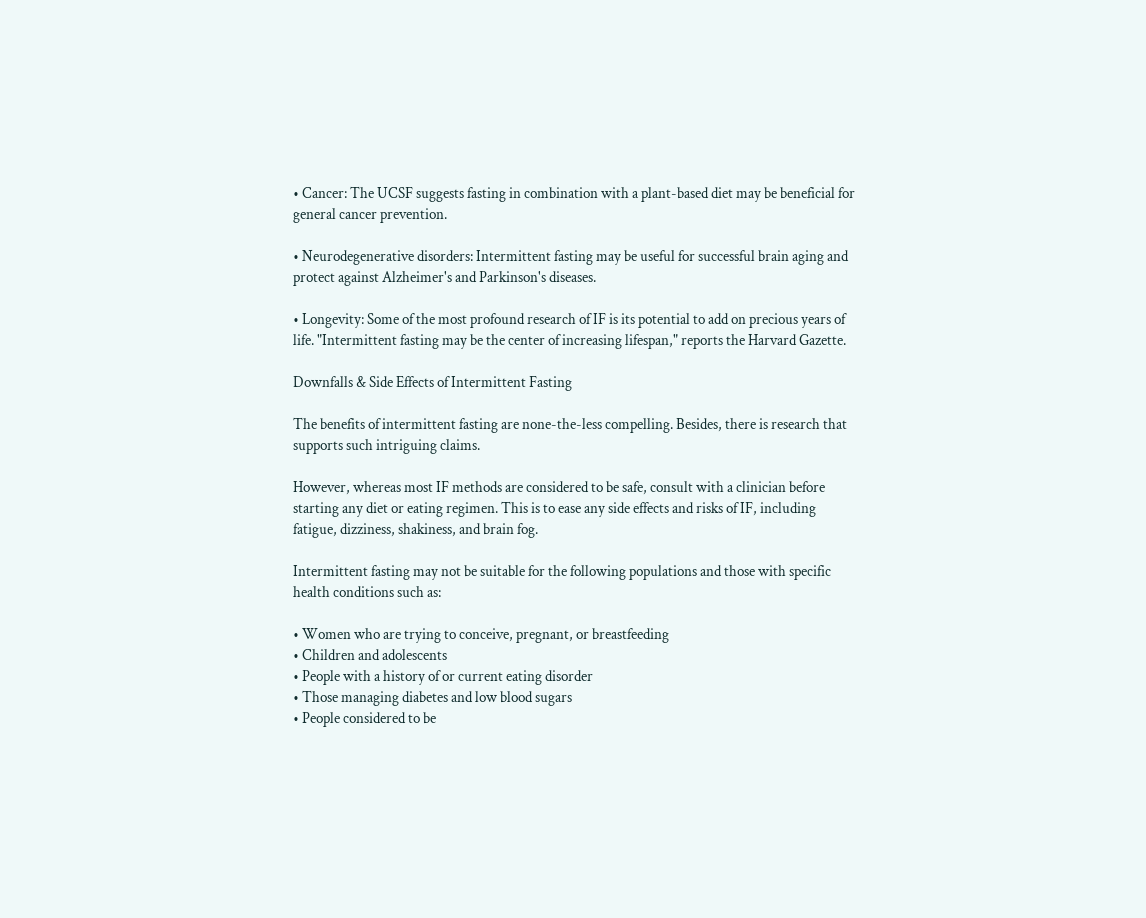• Cancer: The UCSF suggests fasting in combination with a plant-based diet may be beneficial for general cancer prevention.

• Neurodegenerative disorders: Intermittent fasting may be useful for successful brain aging and protect against Alzheimer's and Parkinson's diseases.

• Longevity: Some of the most profound research of IF is its potential to add on precious years of life. "Intermittent fasting may be the center of increasing lifespan," reports the Harvard Gazette.

Downfalls & Side Effects of Intermittent Fasting

The benefits of intermittent fasting are none-the-less compelling. Besides, there is research that supports such intriguing claims.

However, whereas most IF methods are considered to be safe, consult with a clinician before starting any diet or eating regimen. This is to ease any side effects and risks of IF, including fatigue, dizziness, shakiness, and brain fog.

Intermittent fasting may not be suitable for the following populations and those with specific health conditions such as:

• Women who are trying to conceive, pregnant, or breastfeeding
• Children and adolescents
• People with a history of or current eating disorder
• Those managing diabetes and low blood sugars
• People considered to be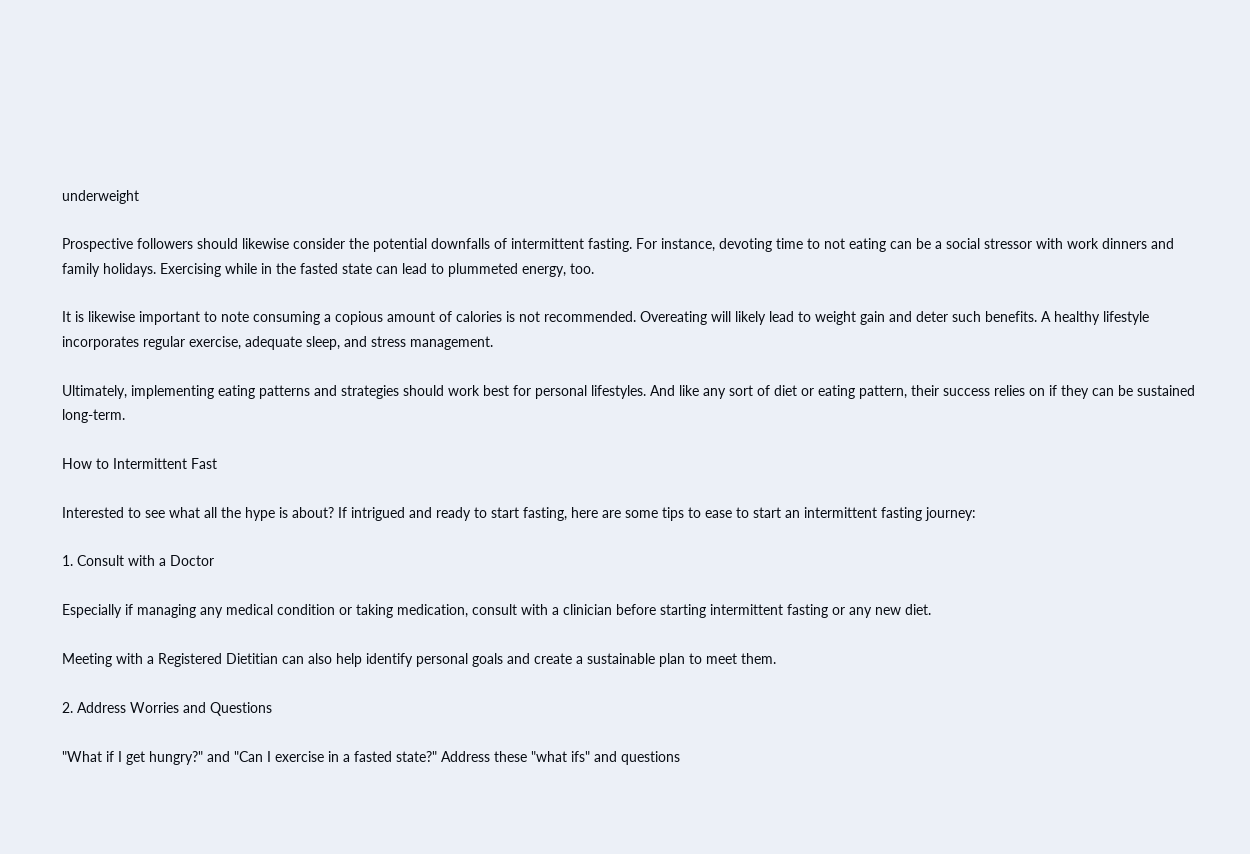underweight

Prospective followers should likewise consider the potential downfalls of intermittent fasting. For instance, devoting time to not eating can be a social stressor with work dinners and family holidays. Exercising while in the fasted state can lead to plummeted energy, too.

It is likewise important to note consuming a copious amount of calories is not recommended. Overeating will likely lead to weight gain and deter such benefits. A healthy lifestyle incorporates regular exercise, adequate sleep, and stress management.

Ultimately, implementing eating patterns and strategies should work best for personal lifestyles. And like any sort of diet or eating pattern, their success relies on if they can be sustained long-term.

How to Intermittent Fast

Interested to see what all the hype is about? If intrigued and ready to start fasting, here are some tips to ease to start an intermittent fasting journey:

1. Consult with a Doctor

Especially if managing any medical condition or taking medication, consult with a clinician before starting intermittent fasting or any new diet.

Meeting with a Registered Dietitian can also help identify personal goals and create a sustainable plan to meet them.

2. Address Worries and Questions

"What if I get hungry?" and "Can I exercise in a fasted state?" Address these "what ifs" and questions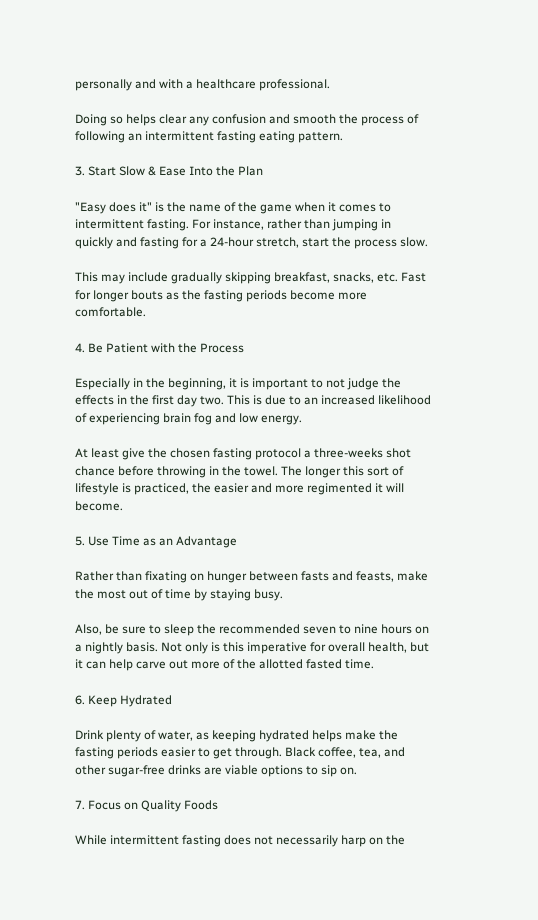personally and with a healthcare professional.

Doing so helps clear any confusion and smooth the process of following an intermittent fasting eating pattern.

3. Start Slow & Ease Into the Plan

"Easy does it" is the name of the game when it comes to intermittent fasting. For instance, rather than jumping in quickly and fasting for a 24-hour stretch, start the process slow.

This may include gradually skipping breakfast, snacks, etc. Fast for longer bouts as the fasting periods become more comfortable.

4. Be Patient with the Process

Especially in the beginning, it is important to not judge the effects in the first day two. This is due to an increased likelihood of experiencing brain fog and low energy.

At least give the chosen fasting protocol a three-weeks shot chance before throwing in the towel. The longer this sort of lifestyle is practiced, the easier and more regimented it will become.

5. Use Time as an Advantage

Rather than fixating on hunger between fasts and feasts, make the most out of time by staying busy.

Also, be sure to sleep the recommended seven to nine hours on a nightly basis. Not only is this imperative for overall health, but it can help carve out more of the allotted fasted time.

6. Keep Hydrated

Drink plenty of water, as keeping hydrated helps make the fasting periods easier to get through. Black coffee, tea, and other sugar-free drinks are viable options to sip on.

7. Focus on Quality Foods

While intermittent fasting does not necessarily harp on the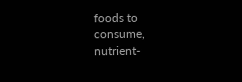foods to consume, nutrient-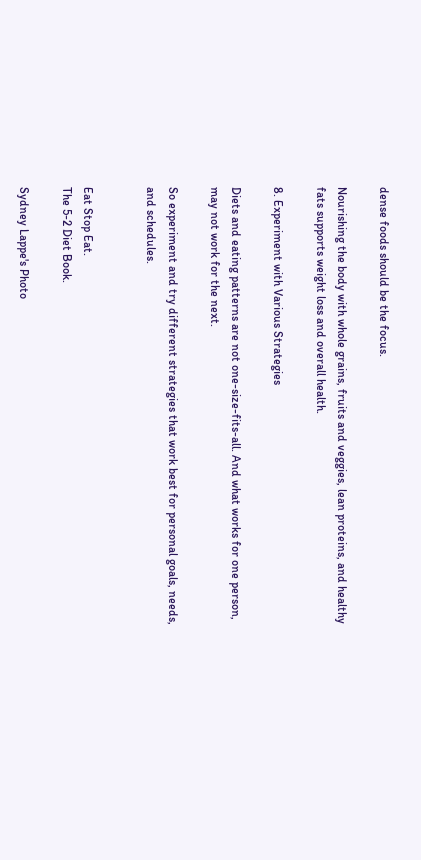dense foods should be the focus.

Nourishing the body with whole grains, fruits and veggies, lean proteins, and healthy fats supports weight loss and overall health.

8. Experiment with Various Strategies

Diets and eating patterns are not one-size-fits-all. And what works for one person, may not work for the next.

So experiment and try different strategies that work best for personal goals, needs, and schedules.


Eat Stop Eat.
The 5-2 Diet Book.

Sydney Lappe's Photo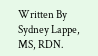Written By Sydney Lappe, MS, RDN.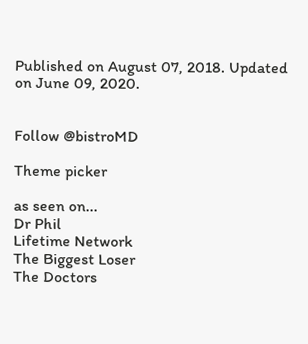Published on August 07, 2018. Updated on June 09, 2020.


Follow @bistroMD

Theme picker

as seen on...
Dr Phil
Lifetime Network
The Biggest Loser
The Doctors